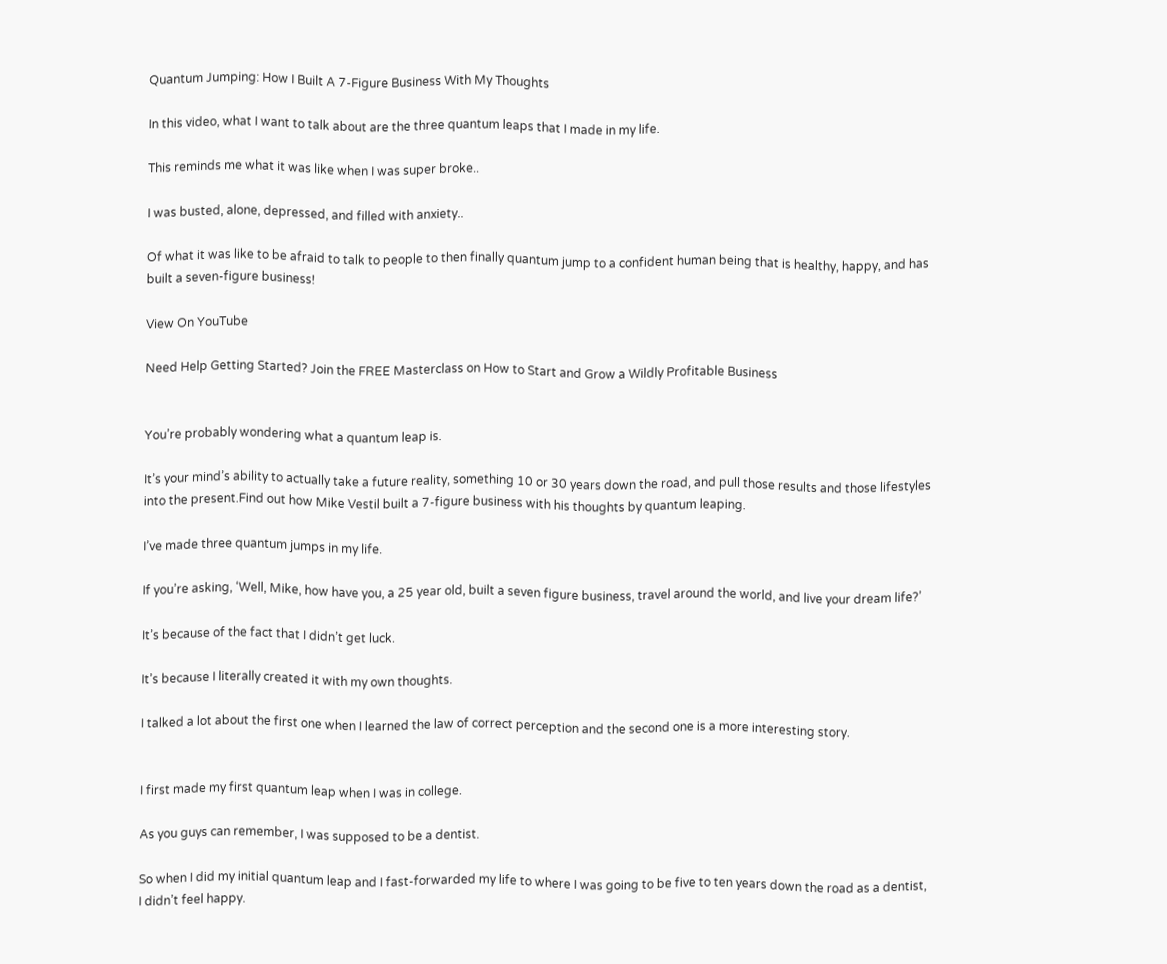Quantum Jumping: How I Built A 7-Figure Business With My Thoughts

In this video, what I want to talk about are the three quantum leaps that I made in my life.

This reminds me what it was like when I was super broke..

I was busted, alone, depressed, and filled with anxiety..

Of what it was like to be afraid to talk to people to then finally quantum jump to a confident human being that is healthy, happy, and has built a seven-figure business!

View On YouTube

Need Help Getting Started? Join the FREE Masterclass on How to Start and Grow a Wildly Profitable Business


You’re probably wondering what a quantum leap is.

It’s your mind’s ability to actually take a future reality, something 10 or 30 years down the road, and pull those results and those lifestyles into the present.Find out how Mike Vestil built a 7-figure business with his thoughts by quantum leaping.

I’ve made three quantum jumps in my life.

If you’re asking, ‘Well, Mike, how have you, a 25 year old, built a seven figure business, travel around the world, and live your dream life?’

It’s because of the fact that I didn’t get luck.

It’s because I literally created it with my own thoughts.

I talked a lot about the first one when I learned the law of correct perception and the second one is a more interesting story.


I first made my first quantum leap when I was in college.

As you guys can remember, I was supposed to be a dentist.

So when I did my initial quantum leap and I fast-forwarded my life to where I was going to be five to ten years down the road as a dentist, I didn’t feel happy.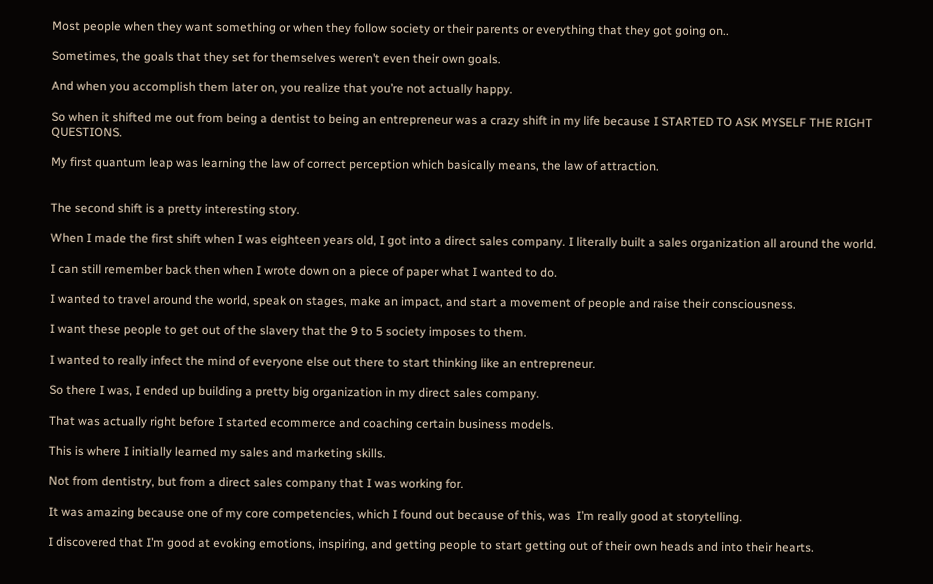Most people when they want something or when they follow society or their parents or everything that they got going on..

Sometimes, the goals that they set for themselves weren’t even their own goals.

And when you accomplish them later on, you realize that you’re not actually happy.

So when it shifted me out from being a dentist to being an entrepreneur was a crazy shift in my life because I STARTED TO ASK MYSELF THE RIGHT QUESTIONS.

My first quantum leap was learning the law of correct perception which basically means, the law of attraction.


The second shift is a pretty interesting story.

When I made the first shift when I was eighteen years old, I got into a direct sales company. I literally built a sales organization all around the world.

I can still remember back then when I wrote down on a piece of paper what I wanted to do.

I wanted to travel around the world, speak on stages, make an impact, and start a movement of people and raise their consciousness.

I want these people to get out of the slavery that the 9 to 5 society imposes to them.

I wanted to really infect the mind of everyone else out there to start thinking like an entrepreneur.

So there I was, I ended up building a pretty big organization in my direct sales company.

That was actually right before I started ecommerce and coaching certain business models.

This is where I initially learned my sales and marketing skills.

Not from dentistry, but from a direct sales company that I was working for.

It was amazing because one of my core competencies, which I found out because of this, was  I’m really good at storytelling.

I discovered that I’m good at evoking emotions, inspiring, and getting people to start getting out of their own heads and into their hearts.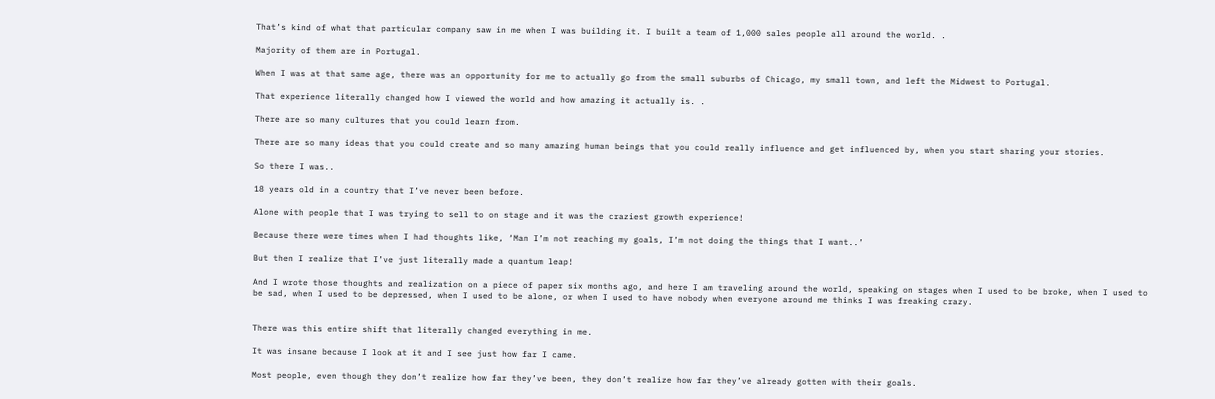That’s kind of what that particular company saw in me when I was building it. I built a team of 1,000 sales people all around the world. .

Majority of them are in Portugal.

When I was at that same age, there was an opportunity for me to actually go from the small suburbs of Chicago, my small town, and left the Midwest to Portugal.

That experience literally changed how I viewed the world and how amazing it actually is. .

There are so many cultures that you could learn from.

There are so many ideas that you could create and so many amazing human beings that you could really influence and get influenced by, when you start sharing your stories.

So there I was..

18 years old in a country that I’ve never been before.

Alone with people that I was trying to sell to on stage and it was the craziest growth experience!

Because there were times when I had thoughts like, ‘Man I’m not reaching my goals, I’m not doing the things that I want..’

But then I realize that I’ve just literally made a quantum leap!

And I wrote those thoughts and realization on a piece of paper six months ago, and here I am traveling around the world, speaking on stages when I used to be broke, when I used to be sad, when I used to be depressed, when I used to be alone, or when I used to have nobody when everyone around me thinks I was freaking crazy.


There was this entire shift that literally changed everything in me.

It was insane because I look at it and I see just how far I came.

Most people, even though they don’t realize how far they’ve been, they don’t realize how far they’ve already gotten with their goals.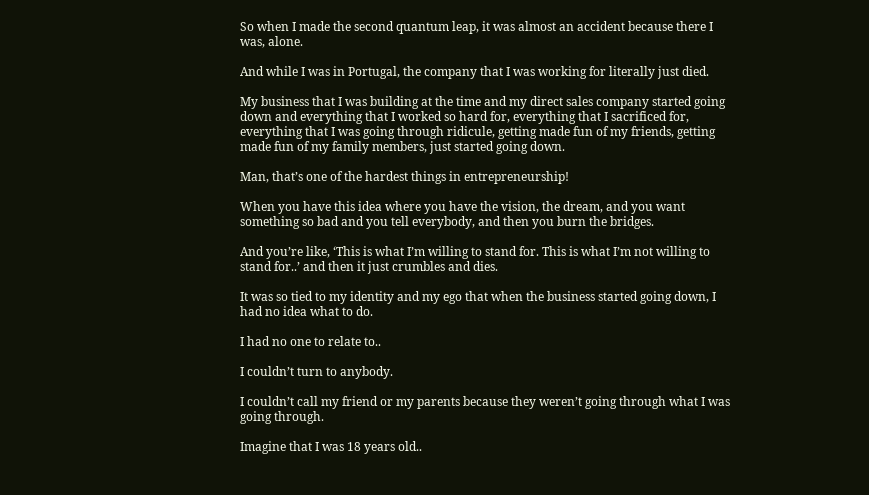So when I made the second quantum leap, it was almost an accident because there I was, alone.

And while I was in Portugal, the company that I was working for literally just died.

My business that I was building at the time and my direct sales company started going down and everything that I worked so hard for, everything that I sacrificed for, everything that I was going through ridicule, getting made fun of my friends, getting made fun of my family members, just started going down.

Man, that’s one of the hardest things in entrepreneurship!

When you have this idea where you have the vision, the dream, and you want something so bad and you tell everybody, and then you burn the bridges.

And you’re like, ‘This is what I’m willing to stand for. This is what I’m not willing to stand for..’ and then it just crumbles and dies.

It was so tied to my identity and my ego that when the business started going down, I had no idea what to do.

I had no one to relate to..

I couldn’t turn to anybody.

I couldn’t call my friend or my parents because they weren’t going through what I was going through.

Imagine that I was 18 years old..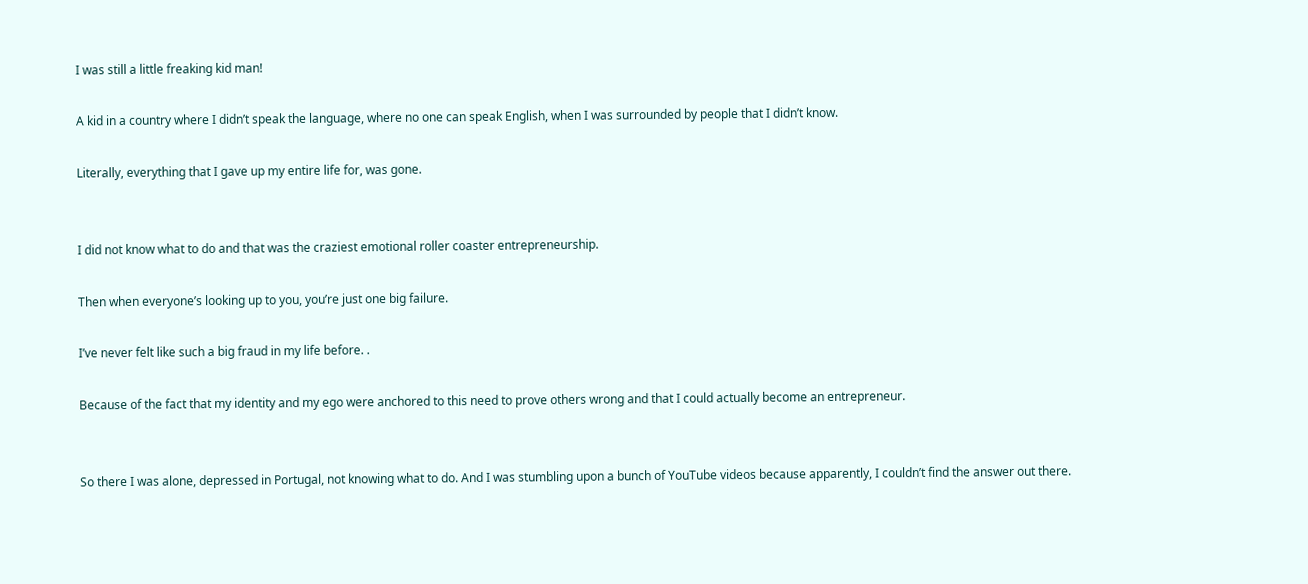I was still a little freaking kid man!

A kid in a country where I didn’t speak the language, where no one can speak English, when I was surrounded by people that I didn’t know.

Literally, everything that I gave up my entire life for, was gone.


I did not know what to do and that was the craziest emotional roller coaster entrepreneurship.

Then when everyone’s looking up to you, you’re just one big failure.

I’ve never felt like such a big fraud in my life before. .

Because of the fact that my identity and my ego were anchored to this need to prove others wrong and that I could actually become an entrepreneur.


So there I was alone, depressed in Portugal, not knowing what to do. And I was stumbling upon a bunch of YouTube videos because apparently, I couldn’t find the answer out there.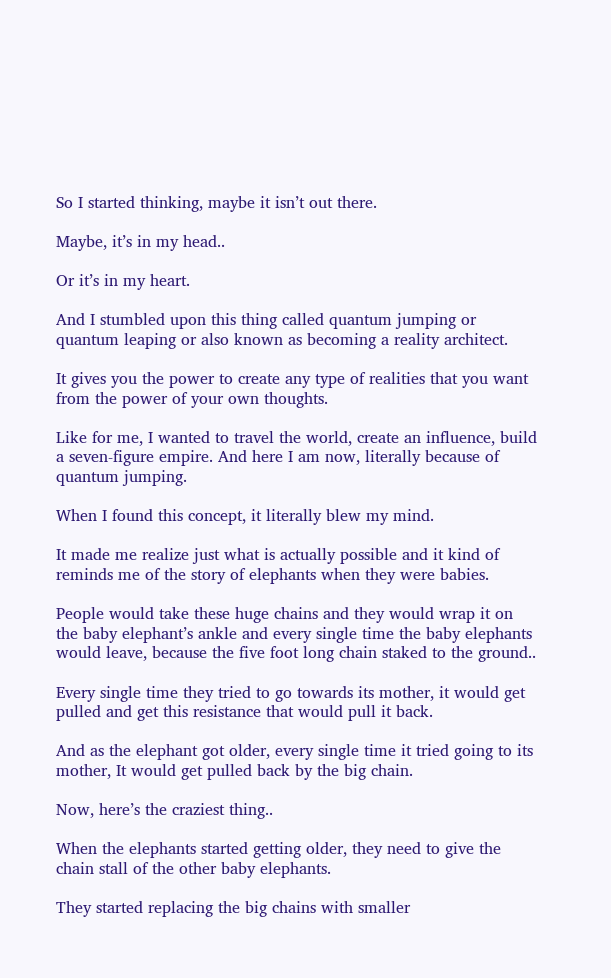So I started thinking, maybe it isn’t out there.

Maybe, it’s in my head..

Or it’s in my heart.

And I stumbled upon this thing called quantum jumping or quantum leaping or also known as becoming a reality architect.

It gives you the power to create any type of realities that you want from the power of your own thoughts.

Like for me, I wanted to travel the world, create an influence, build a seven-figure empire. And here I am now, literally because of quantum jumping.

When I found this concept, it literally blew my mind.

It made me realize just what is actually possible and it kind of reminds me of the story of elephants when they were babies.

People would take these huge chains and they would wrap it on the baby elephant’s ankle and every single time the baby elephants would leave, because the five foot long chain staked to the ground..

Every single time they tried to go towards its mother, it would get pulled and get this resistance that would pull it back.

And as the elephant got older, every single time it tried going to its mother, It would get pulled back by the big chain.

Now, here’s the craziest thing..

When the elephants started getting older, they need to give the chain stall of the other baby elephants.

They started replacing the big chains with smaller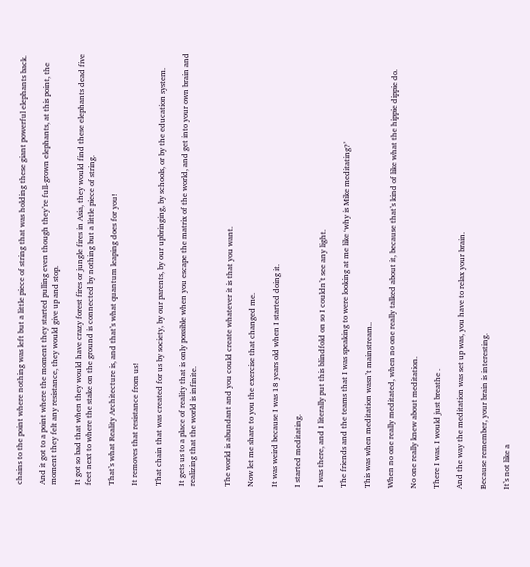chains to the point where nothing was left but a little piece of string that was holding these giant powerful elephants back.

And it got to a point where the moment they started pulling even though they’re full-grown elephants, at this point, the moment they felt any resistance, they would give up and stop.

It got so bad that when they would have crazy forest fires or jungle fires in Asia, they would find these elephants dead five feet next to where the stake on the ground is connected by nothing but a little piece of string.

That’s what Reality Architecture is, and that’s what quantum leaping does for you!

It removes that resistance from us!

That chain that was created for us by society, by our parents, by our upbringing, by schools, or by the education system.

It gets us to a place of reality that is only possible when you escape the matrix of the world, and get into your own brain and realizing that the world is infinite.


The world is abundant and you could create whatever it is that you want.

Now let me share to you the exercise that changed me.

It was weird because I was 18 years old when I started doing it.

I started meditating.

I was there, and I literally put this blindfold on so I couldn’t see any light.

The friends and the teams that I was speaking to were looking at me like ‘why is Mike meditating?’

This was when meditation wasn’t mainstream..

When no one really meditated, when no one really talked about it, because that’s kind of like what the hippie dippie do.

No one really knew about meditation.

There I was. I would just breathe .

And the way the meditation was set up was, you have to relax your brain.

Because remember, your brain is interesting.

It’s not like a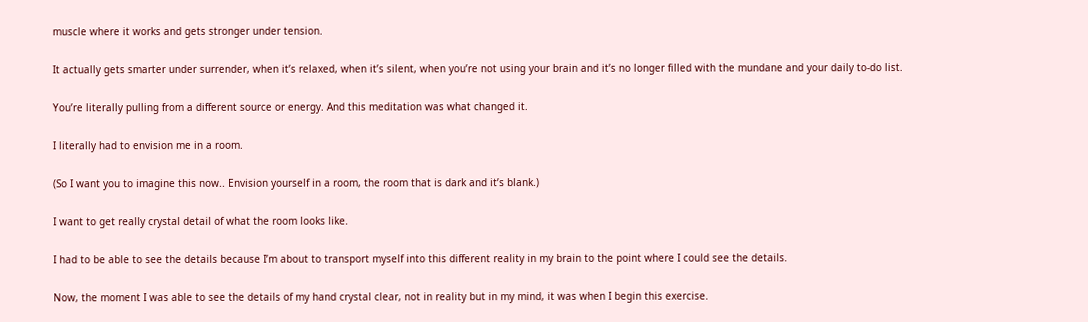muscle where it works and gets stronger under tension.

It actually gets smarter under surrender, when it’s relaxed, when it’s silent, when you’re not using your brain and it’s no longer filled with the mundane and your daily to-do list.

You’re literally pulling from a different source or energy. And this meditation was what changed it.

I literally had to envision me in a room.

(So I want you to imagine this now.. Envision yourself in a room, the room that is dark and it’s blank.)

I want to get really crystal detail of what the room looks like.

I had to be able to see the details because I’m about to transport myself into this different reality in my brain to the point where I could see the details.

Now, the moment I was able to see the details of my hand crystal clear, not in reality but in my mind, it was when I begin this exercise.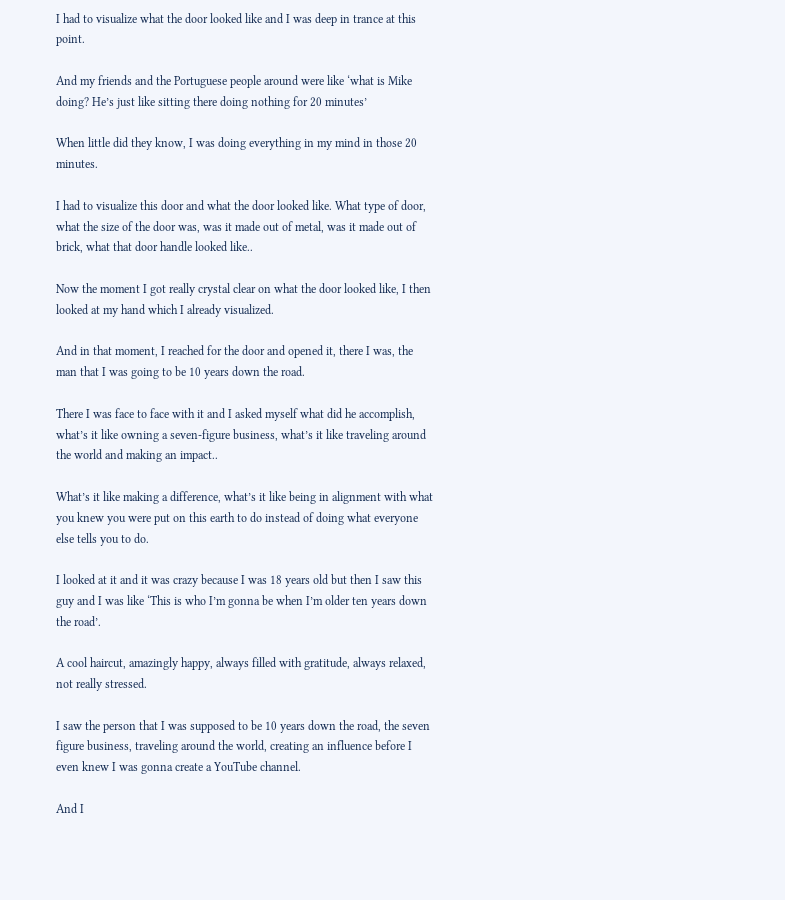I had to visualize what the door looked like and I was deep in trance at this point.

And my friends and the Portuguese people around were like ‘what is Mike doing? He’s just like sitting there doing nothing for 20 minutes’

When little did they know, I was doing everything in my mind in those 20 minutes.

I had to visualize this door and what the door looked like. What type of door, what the size of the door was, was it made out of metal, was it made out of brick, what that door handle looked like..

Now the moment I got really crystal clear on what the door looked like, I then looked at my hand which I already visualized.

And in that moment, I reached for the door and opened it, there I was, the man that I was going to be 10 years down the road.

There I was face to face with it and I asked myself what did he accomplish, what’s it like owning a seven-figure business, what’s it like traveling around the world and making an impact..

What’s it like making a difference, what’s it like being in alignment with what you knew you were put on this earth to do instead of doing what everyone else tells you to do.

I looked at it and it was crazy because I was 18 years old but then I saw this guy and I was like ‘This is who I’m gonna be when I’m older ten years down the road’.

A cool haircut, amazingly happy, always filled with gratitude, always relaxed, not really stressed.

I saw the person that I was supposed to be 10 years down the road, the seven figure business, traveling around the world, creating an influence before I even knew I was gonna create a YouTube channel.

And I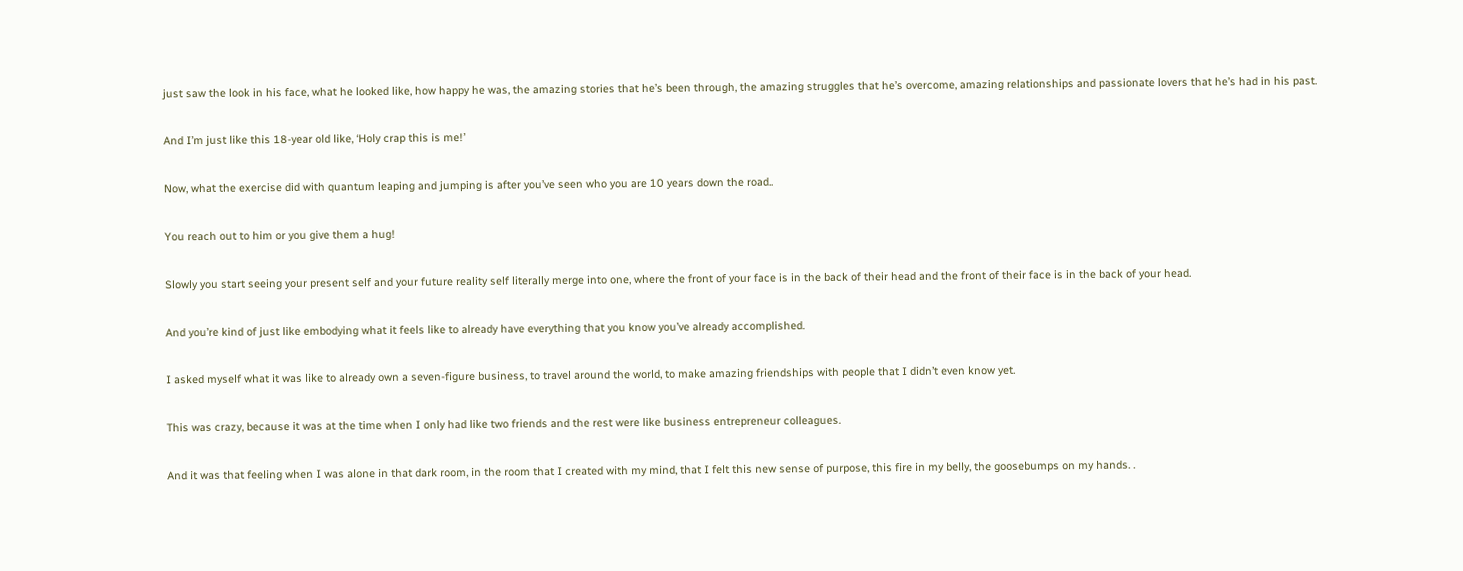just saw the look in his face, what he looked like, how happy he was, the amazing stories that he’s been through, the amazing struggles that he’s overcome, amazing relationships and passionate lovers that he’s had in his past.

And I’m just like this 18-year old like, ‘Holy crap this is me!’

Now, what the exercise did with quantum leaping and jumping is after you’ve seen who you are 10 years down the road..

You reach out to him or you give them a hug!

Slowly you start seeing your present self and your future reality self literally merge into one, where the front of your face is in the back of their head and the front of their face is in the back of your head.

And you’re kind of just like embodying what it feels like to already have everything that you know you’ve already accomplished.

I asked myself what it was like to already own a seven-figure business, to travel around the world, to make amazing friendships with people that I didn’t even know yet.

This was crazy, because it was at the time when I only had like two friends and the rest were like business entrepreneur colleagues.

And it was that feeling when I was alone in that dark room, in the room that I created with my mind, that I felt this new sense of purpose, this fire in my belly, the goosebumps on my hands. .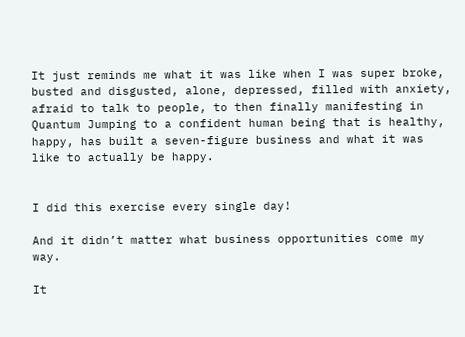It just reminds me what it was like when I was super broke, busted and disgusted, alone, depressed, filled with anxiety, afraid to talk to people, to then finally manifesting in Quantum Jumping to a confident human being that is healthy, happy, has built a seven-figure business and what it was like to actually be happy.


I did this exercise every single day!

And it didn’t matter what business opportunities come my way.

It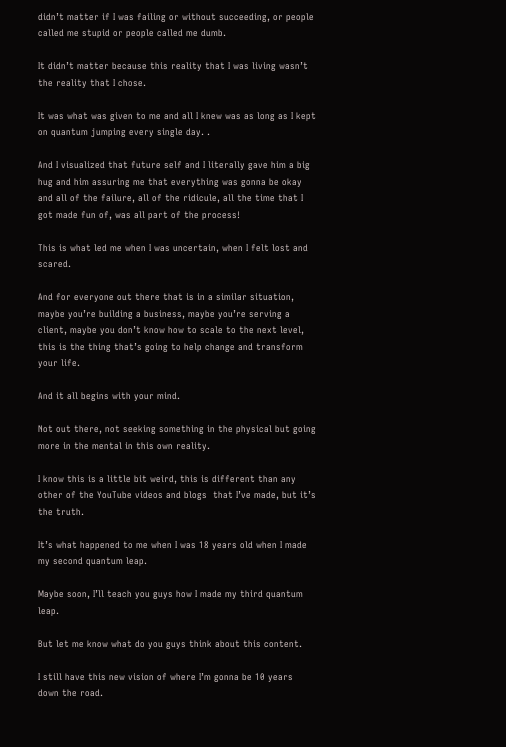didn’t matter if I was failing or without succeeding, or people called me stupid or people called me dumb.

It didn’t matter because this reality that I was living wasn’t the reality that I chose.

It was what was given to me and all I knew was as long as I kept on quantum jumping every single day. .

And I visualized that future self and I literally gave him a big hug and him assuring me that everything was gonna be okay and all of the failure, all of the ridicule, all the time that I got made fun of, was all part of the process!

This is what led me when I was uncertain, when I felt lost and scared.

And for everyone out there that is in a similar situation, maybe you’re building a business, maybe you’re serving a client, maybe you don’t know how to scale to the next level, this is the thing that’s going to help change and transform your life.

And it all begins with your mind.

Not out there, not seeking something in the physical but going more in the mental in this own reality.

I know this is a little bit weird, this is different than any other of the YouTube videos and blogs  that I’ve made, but it’s the truth.

It’s what happened to me when I was 18 years old when I made my second quantum leap.

Maybe soon, I’ll teach you guys how I made my third quantum leap.

But let me know what do you guys think about this content.

I still have this new vision of where I’m gonna be 10 years down the road.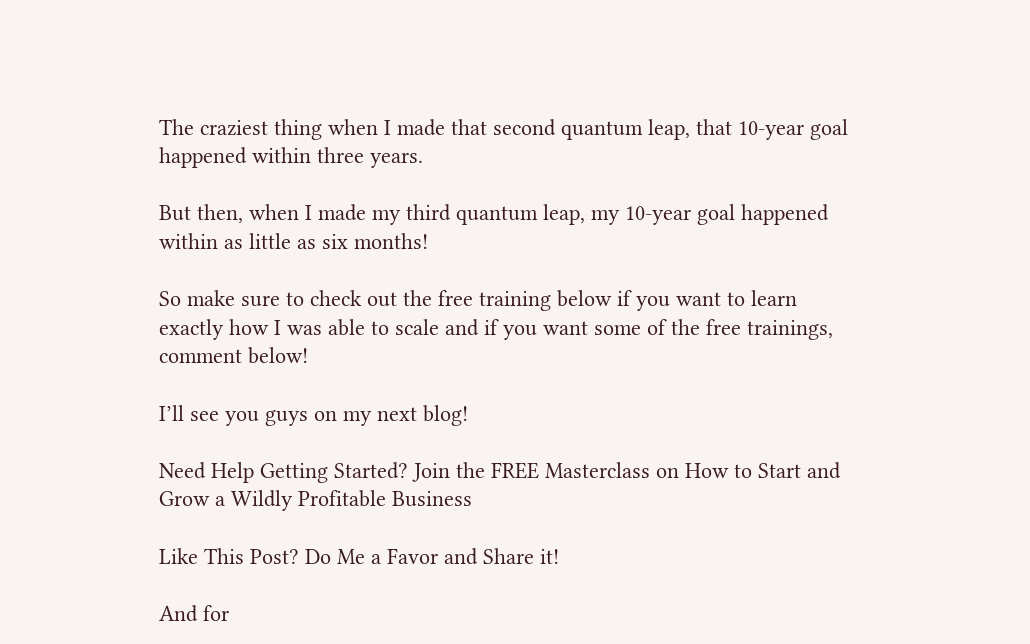The craziest thing when I made that second quantum leap, that 10-year goal happened within three years.

But then, when I made my third quantum leap, my 10-year goal happened within as little as six months!

So make sure to check out the free training below if you want to learn exactly how I was able to scale and if you want some of the free trainings, comment below!

I’ll see you guys on my next blog!

Need Help Getting Started? Join the FREE Masterclass on How to Start and Grow a Wildly Profitable Business

Like This Post? Do Me a Favor and Share it!

And for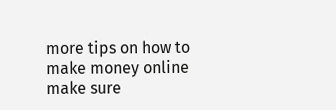more tips on how to make money online make sure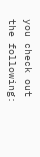you check out the following: